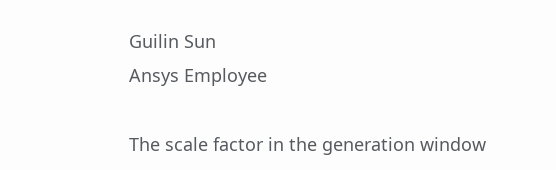Guilin Sun
Ansys Employee

The scale factor in the generation window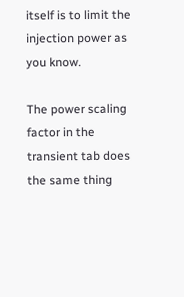itself is to limit the injection power as you know.

The power scaling factor in the transient tab does the same thing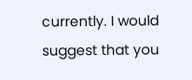currently. I would suggest that you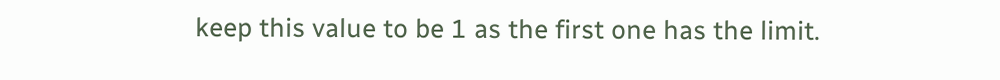keep this value to be 1 as the first one has the limit.